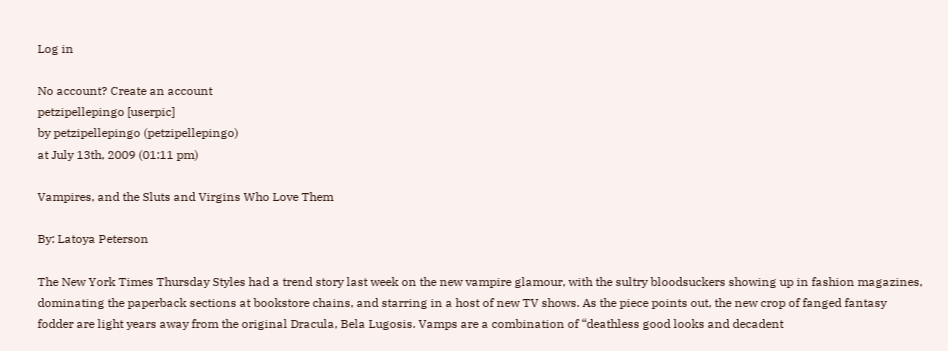Log in

No account? Create an account
petzipellepingo [userpic]
by petzipellepingo (petzipellepingo)
at July 13th, 2009 (01:11 pm)

Vampires, and the Sluts and Virgins Who Love Them

By: Latoya Peterson

The New York Times Thursday Styles had a trend story last week on the new vampire glamour, with the sultry bloodsuckers showing up in fashion magazines, dominating the paperback sections at bookstore chains, and starring in a host of new TV shows. As the piece points out, the new crop of fanged fantasy fodder are light years away from the original Dracula, Bela Lugosis. Vamps are a combination of “deathless good looks and decadent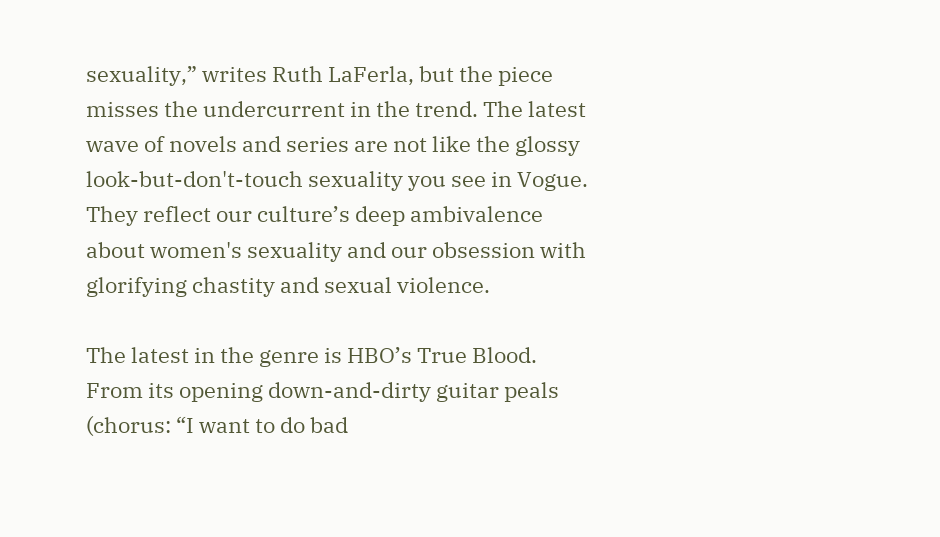sexuality,” writes Ruth LaFerla, but the piece misses the undercurrent in the trend. The latest wave of novels and series are not like the glossy look-but-don't-touch sexuality you see in Vogue. They reflect our culture’s deep ambivalence about women's sexuality and our obsession with glorifying chastity and sexual violence.

The latest in the genre is HBO’s True Blood. From its opening down-and-dirty guitar peals (chorus: “I want to do bad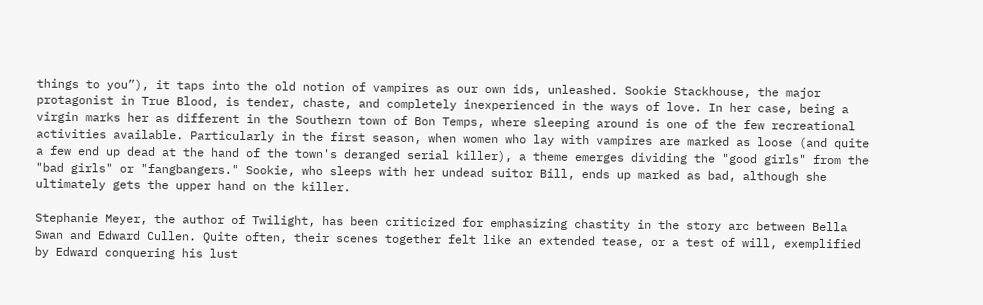things to you”), it taps into the old notion of vampires as our own ids, unleashed. Sookie Stackhouse, the major protagonist in True Blood, is tender, chaste, and completely inexperienced in the ways of love. In her case, being a virgin marks her as different in the Southern town of Bon Temps, where sleeping around is one of the few recreational activities available. Particularly in the first season, when women who lay with vampires are marked as loose (and quite a few end up dead at the hand of the town's deranged serial killer), a theme emerges dividing the "good girls" from the "bad girls" or "fangbangers." Sookie, who sleeps with her undead suitor Bill, ends up marked as bad, although she ultimately gets the upper hand on the killer.

Stephanie Meyer, the author of Twilight, has been criticized for emphasizing chastity in the story arc between Bella Swan and Edward Cullen. Quite often, their scenes together felt like an extended tease, or a test of will, exemplified by Edward conquering his lust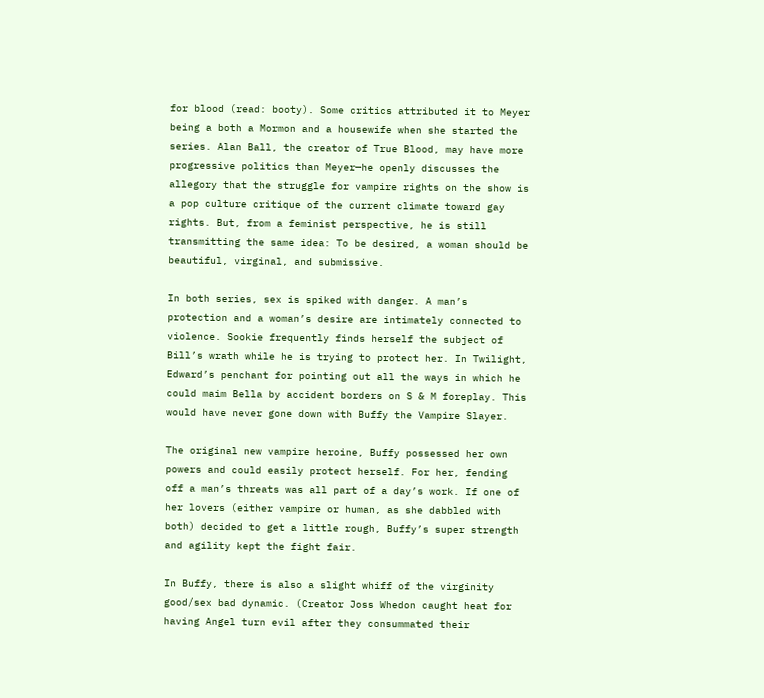for blood (read: booty). Some critics attributed it to Meyer being a both a Mormon and a housewife when she started the series. Alan Ball, the creator of True Blood, may have more progressive politics than Meyer—he openly discusses the allegory that the struggle for vampire rights on the show is a pop culture critique of the current climate toward gay rights. But, from a feminist perspective, he is still transmitting the same idea: To be desired, a woman should be beautiful, virginal, and submissive.

In both series, sex is spiked with danger. A man’s protection and a woman’s desire are intimately connected to violence. Sookie frequently finds herself the subject of Bill’s wrath while he is trying to protect her. In Twilight, Edward’s penchant for pointing out all the ways in which he could maim Bella by accident borders on S & M foreplay. This would have never gone down with Buffy the Vampire Slayer.

The original new vampire heroine, Buffy possessed her own powers and could easily protect herself. For her, fending off a man’s threats was all part of a day’s work. If one of her lovers (either vampire or human, as she dabbled with both) decided to get a little rough, Buffy’s super strength and agility kept the fight fair.

In Buffy, there is also a slight whiff of the virginity good/sex bad dynamic. (Creator Joss Whedon caught heat for having Angel turn evil after they consummated their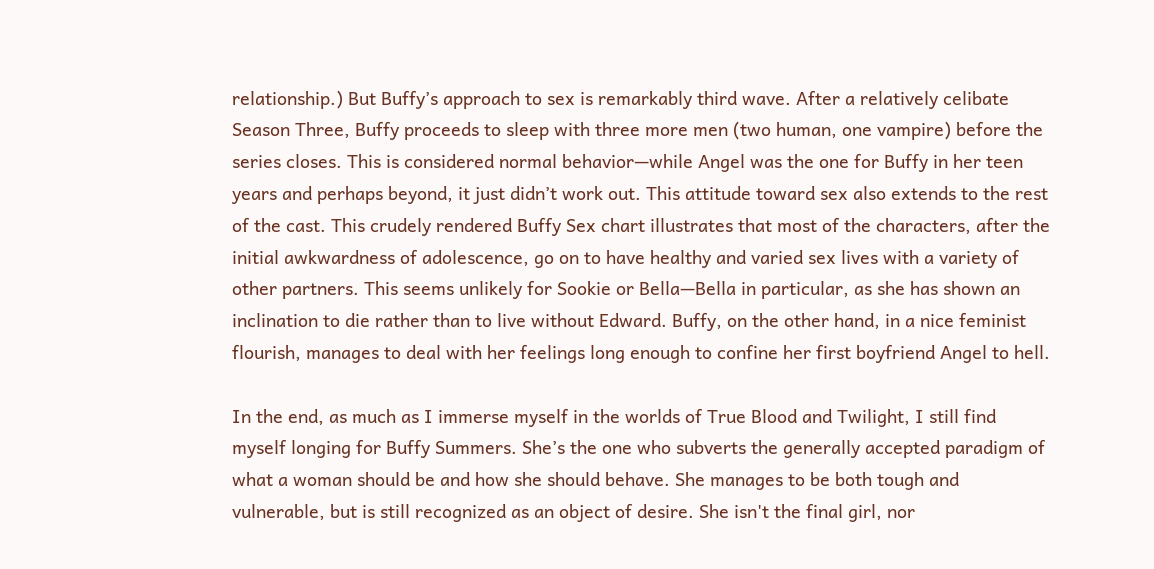relationship.) But Buffy’s approach to sex is remarkably third wave. After a relatively celibate Season Three, Buffy proceeds to sleep with three more men (two human, one vampire) before the series closes. This is considered normal behavior—while Angel was the one for Buffy in her teen years and perhaps beyond, it just didn’t work out. This attitude toward sex also extends to the rest of the cast. This crudely rendered Buffy Sex chart illustrates that most of the characters, after the initial awkwardness of adolescence, go on to have healthy and varied sex lives with a variety of other partners. This seems unlikely for Sookie or Bella—Bella in particular, as she has shown an inclination to die rather than to live without Edward. Buffy, on the other hand, in a nice feminist flourish, manages to deal with her feelings long enough to confine her first boyfriend Angel to hell.

In the end, as much as I immerse myself in the worlds of True Blood and Twilight, I still find myself longing for Buffy Summers. She’s the one who subverts the generally accepted paradigm of what a woman should be and how she should behave. She manages to be both tough and vulnerable, but is still recognized as an object of desire. She isn't the final girl, nor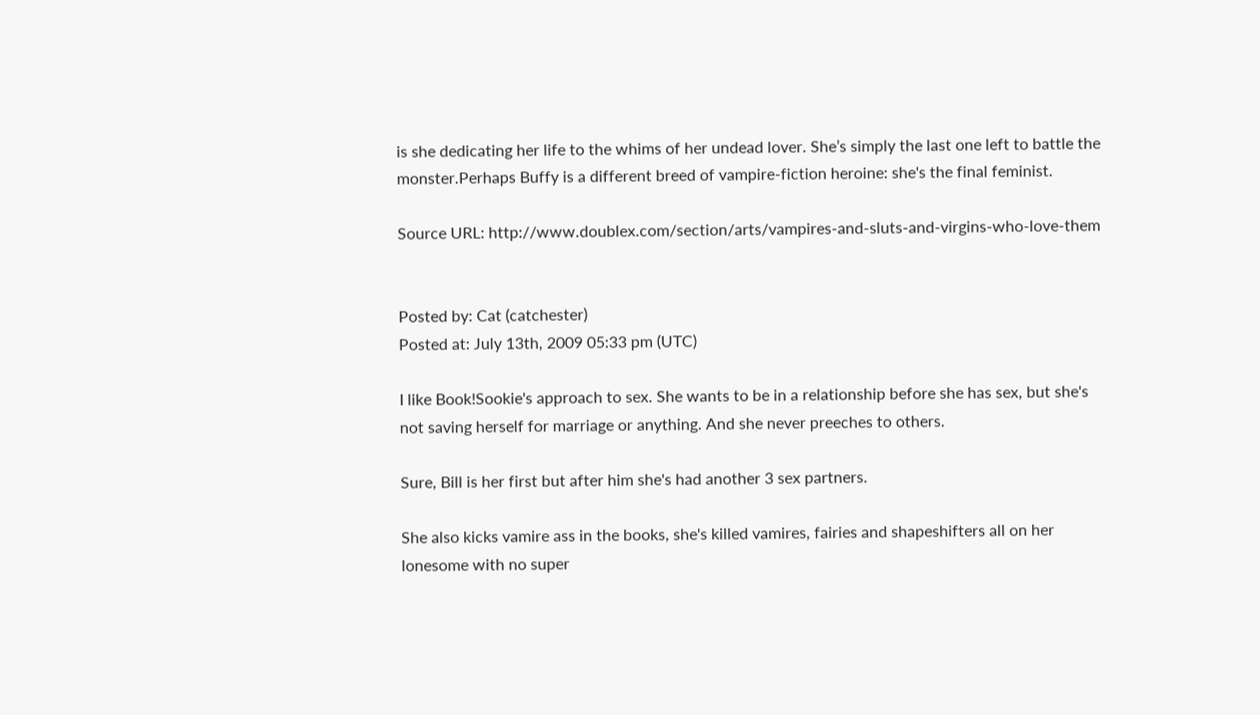is she dedicating her life to the whims of her undead lover. She’s simply the last one left to battle the monster.Perhaps Buffy is a different breed of vampire-fiction heroine: she's the final feminist.

Source URL: http://www.doublex.com/section/arts/vampires-and-sluts-and-virgins-who-love-them


Posted by: Cat (catchester)
Posted at: July 13th, 2009 05:33 pm (UTC)

I like Book!Sookie's approach to sex. She wants to be in a relationship before she has sex, but she's not saving herself for marriage or anything. And she never preeches to others.

Sure, Bill is her first but after him she's had another 3 sex partners.

She also kicks vamire ass in the books, she's killed vamires, fairies and shapeshifters all on her lonesome with no super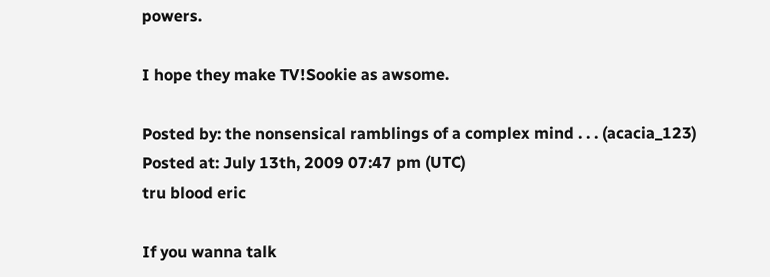powers.

I hope they make TV!Sookie as awsome.

Posted by: the nonsensical ramblings of a complex mind . . . (acacia_123)
Posted at: July 13th, 2009 07:47 pm (UTC)
tru blood eric

If you wanna talk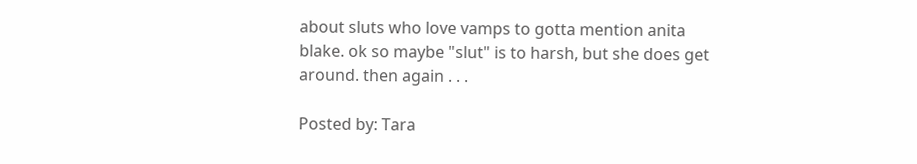about sluts who love vamps to gotta mention anita blake. ok so maybe "slut" is to harsh, but she does get around. then again . . .

Posted by: Tara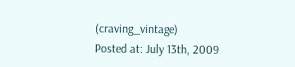(craving_vintage)
Posted at: July 13th, 2009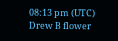08:13 pm (UTC)
Drew B flower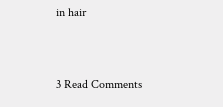in hair


3 Read Comments